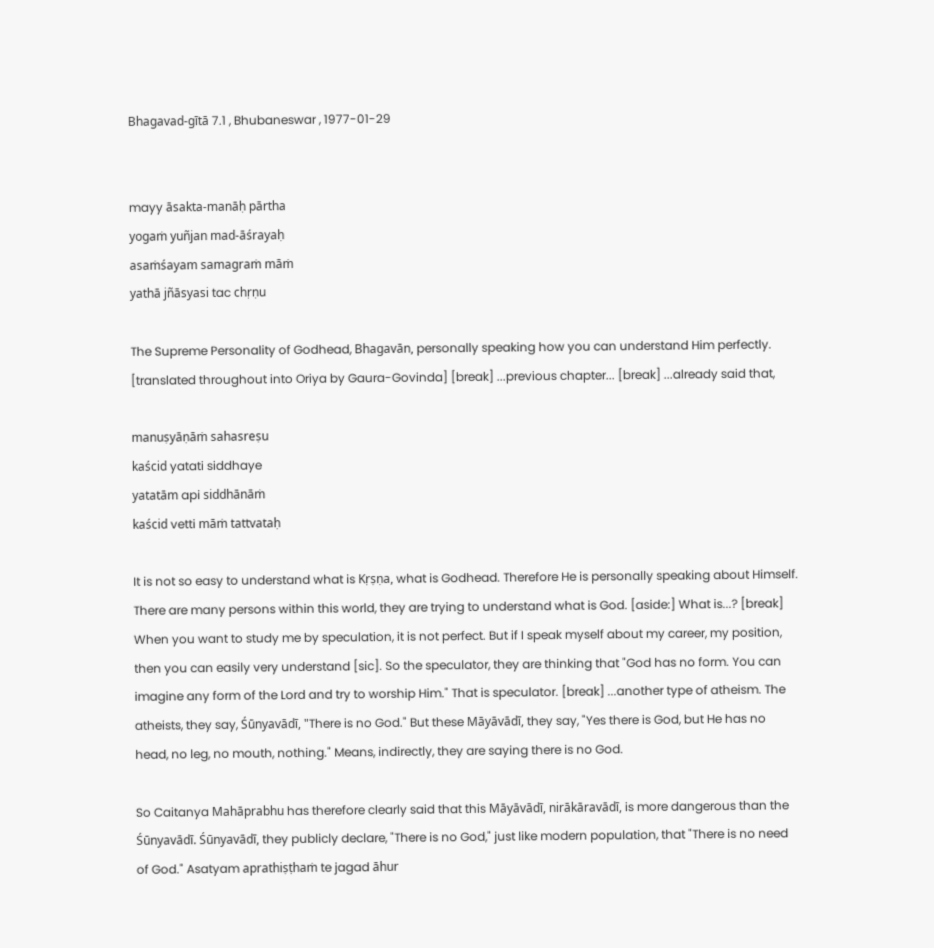Bhagavad-gītā 7.1 , Bhubaneswar , 1977-01-29


mayy āsakta-manāḥ pārtha
yogaṁ yuñjan mad-āśrayaḥ
asaṁśayam samagraṁ māṁ
yathā jñāsyasi tac chṛṇu

The Supreme Personality of Godhead, Bhagavān, personally speaking how you can understand Him perfectly. [translated throughout into Oriya by Gaura-Govinda] [break] ...previous chapter... [break] ...already said that,

manuṣyāṇāṁ sahasreṣu
kaścid yatati siddhaye
yatatām api siddhānāṁ
kaścid vetti māṁ tattvataḥ

It is not so easy to understand what is Kṛṣṇa, what is Godhead. Therefore He is personally speaking about Himself. There are many persons within this world, they are trying to understand what is God. [aside:] What is...? [break] When you want to study me by speculation, it is not perfect. But if I speak myself about my career, my position, then you can easily very understand [sic]. So the speculator, they are thinking that "God has no form. You can imagine any form of the Lord and try to worship Him." That is speculator. [break] ...another type of atheism. The atheists, they say, Śūnyavādī, "There is no God." But these Māyāvādī, they say, "Yes there is God, but He has no head, no leg, no mouth, nothing." Means, indirectly, they are saying there is no God.

So Caitanya Mahāprabhu has therefore clearly said that this Māyāvādī, nirākāravādī, is more dangerous than the Śūnyavādī. Śūnyavādī, they publicly declare, "There is no God," just like modern population, that "There is no need of God." Asatyam aprathiṣṭhaṁ te jagad āhur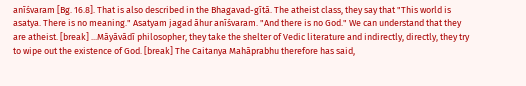anīśvaram [Bg. 16.8]. That is also described in the Bhagavad-gītā. The atheist class, they say that "This world is asatya. There is no meaning." Asatyam jagad āhur anīśvaram. "And there is no God." We can understand that they are atheist. [break] ...Māyāvādī philosopher, they take the shelter of Vedic literature and indirectly, directly, they try to wipe out the existence of God. [break] The Caitanya Mahāprabhu therefore has said,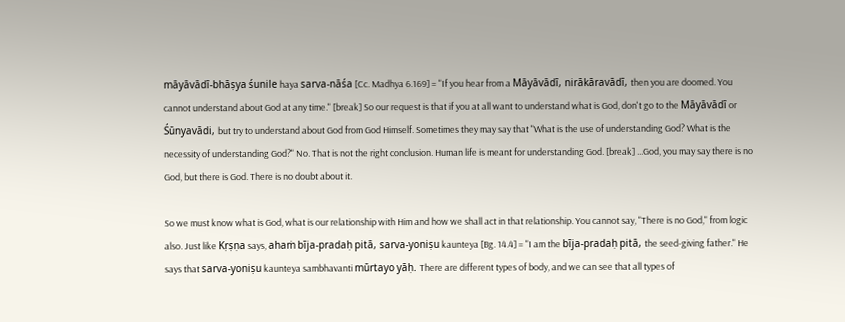māyāvādī-bhāṣya śunile haya sarva-nāśa [Cc. Madhya 6.169] = "If you hear from a Māyāvādī, nirākāravādī, then you are doomed. You cannot understand about God at any time." [break] So our request is that if you at all want to understand what is God, don't go to the Māyāvādī or Śūnyavādi, but try to understand about God from God Himself. Sometimes they may say that "What is the use of understanding God? What is the necessity of understanding God?" No. That is not the right conclusion. Human life is meant for understanding God. [break] ...God, you may say there is no God, but there is God. There is no doubt about it.

So we must know what is God, what is our relationship with Him and how we shall act in that relationship. You cannot say, "There is no God," from logic also. Just like Kṛṣṇa says, ahaṁ bīja-pradaḥ pitā, sarva-yoniṣu kaunteya [Bg. 14.4] = "I am the bīja-pradaḥ pitā, the seed-giving father." He says that sarva-yoniṣu kaunteya sambhavanti mūrtayo yāḥ. There are different types of body, and we can see that all types of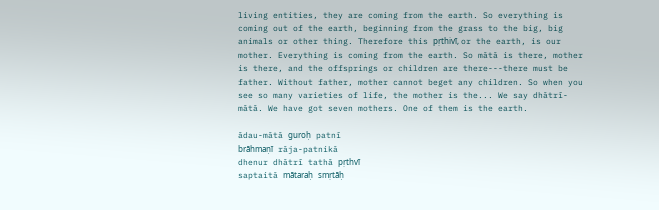living entities, they are coming from the earth. So everything is coming out of the earth, beginning from the grass to the big, big animals or other thing. Therefore this pṛthivī, or the earth, is our mother. Everything is coming from the earth. So mātā is there, mother is there, and the offsprings or children are there---there must be father. Without father, mother cannot beget any children. So when you see so many varieties of life, the mother is the... We say dhātrī-mātā. We have got seven mothers. One of them is the earth.

ādau-mātā guroḥ patnī
brāhmaṇī rāja-patnikā
dhenur dhātrī tathā pṛthvī
saptaitā mātaraḥ smṛtāḥ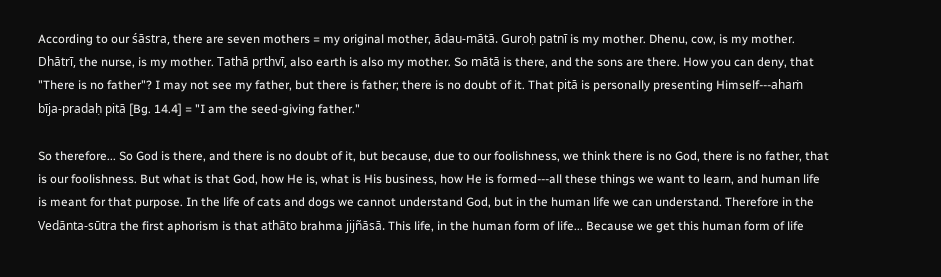According to our śāstra, there are seven mothers = my original mother, ādau-mātā. Guroḥ patnī is my mother. Dhenu, cow, is my mother. Dhātrī, the nurse, is my mother. Tathā pṛthvī, also earth is also my mother. So mātā is there, and the sons are there. How you can deny, that "There is no father"? I may not see my father, but there is father; there is no doubt of it. That pitā is personally presenting Himself---ahaṁ bīja-pradaḥ pitā [Bg. 14.4] = "I am the seed-giving father."

So therefore... So God is there, and there is no doubt of it, but because, due to our foolishness, we think there is no God, there is no father, that is our foolishness. But what is that God, how He is, what is His business, how He is formed---all these things we want to learn, and human life is meant for that purpose. In the life of cats and dogs we cannot understand God, but in the human life we can understand. Therefore in the Vedānta-sūtra the first aphorism is that athāto brahma jijñāsā. This life, in the human form of life... Because we get this human form of life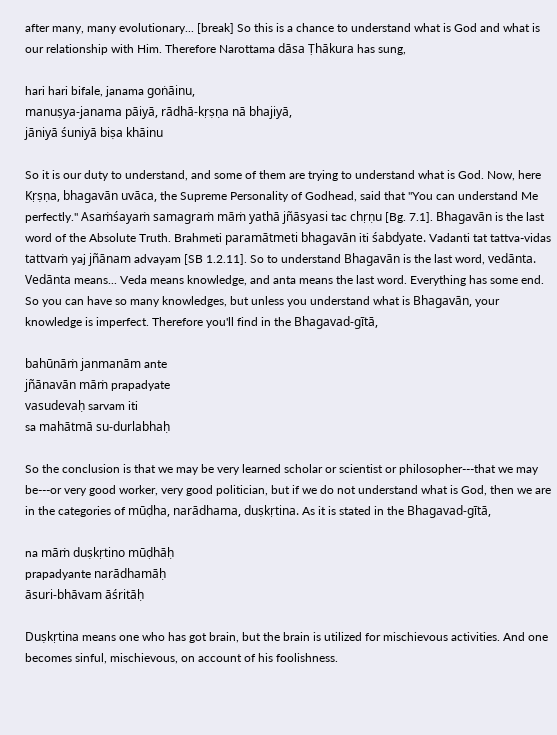after many, many evolutionary... [break] So this is a chance to understand what is God and what is our relationship with Him. Therefore Narottama dāsa Ṭhākura has sung,

hari hari bifale, janama goṅāinu,
manuṣya-janama pāiyā, rādhā-kṛṣṇa nā bhajiyā,
jāniyā śuniyā biṣa khāinu

So it is our duty to understand, and some of them are trying to understand what is God. Now, here Kṛṣṇa, bhagavān uvāca, the Supreme Personality of Godhead, said that "You can understand Me perfectly." Asaṁśayaṁ samagraṁ māṁ yathā jñāsyasi tac chṛṇu [Bg. 7.1]. Bhagavān is the last word of the Absolute Truth. Brahmeti paramātmeti bhagavān iti śabdyate. Vadanti tat tattva-vidas tattvaṁ yaj jñānam advayam [SB 1.2.11]. So to understand Bhagavān is the last word, vedānta. Vedānta means... Veda means knowledge, and anta means the last word. Everything has some end. So you can have so many knowledges, but unless you understand what is Bhagavān, your knowledge is imperfect. Therefore you'll find in the Bhagavad-gītā,

bahūnāṁ janmanām ante
jñānavān māṁ prapadyate
vasudevaḥ sarvam iti
sa mahātmā su-durlabhaḥ

So the conclusion is that we may be very learned scholar or scientist or philosopher---that we may be---or very good worker, very good politician, but if we do not understand what is God, then we are in the categories of mūḍha, narādhama, duṣkṛtina. As it is stated in the Bhagavad-gītā,

na māṁ duṣkṛtino mūḍhāḥ
prapadyante narādhamāḥ
āsuri-bhāvam āśritāḥ

Duṣkṛtina means one who has got brain, but the brain is utilized for mischievous activities. And one becomes sinful, mischievous, on account of his foolishness.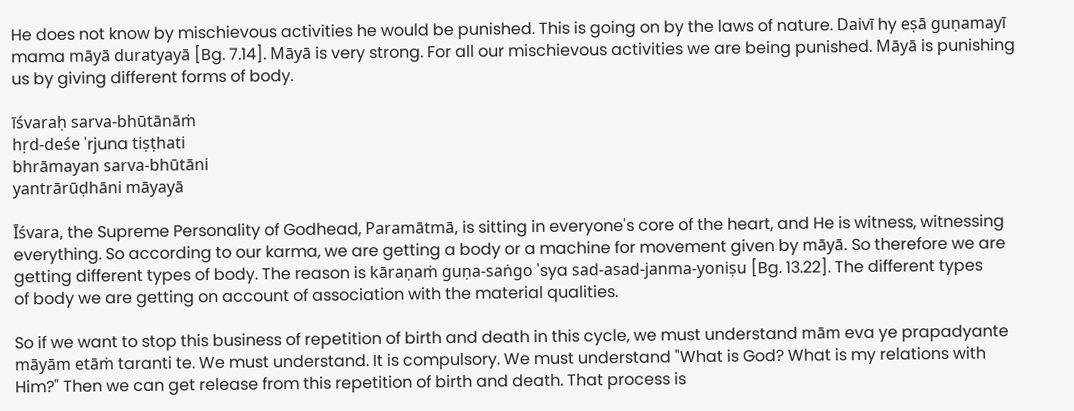He does not know by mischievous activities he would be punished. This is going on by the laws of nature. Daivī hy eṣā guṇamayī mama māyā duratyayā [Bg. 7.14]. Māyā is very strong. For all our mischievous activities we are being punished. Māyā is punishing us by giving different forms of body.

īśvaraḥ sarva-bhūtānāṁ
hṛd-deśe 'rjuna tiṣṭhati
bhrāmayan sarva-bhūtāni
yantrārūḍhāni māyayā

Īśvara, the Supreme Personality of Godhead, Paramātmā, is sitting in everyone's core of the heart, and He is witness, witnessing everything. So according to our karma, we are getting a body or a machine for movement given by māyā. So therefore we are getting different types of body. The reason is kāraṇaṁ guṇa-saṅgo 'sya sad-asad-janma-yoniṣu [Bg. 13.22]. The different types of body we are getting on account of association with the material qualities.

So if we want to stop this business of repetition of birth and death in this cycle, we must understand mām eva ye prapadyante māyām etāṁ taranti te. We must understand. It is compulsory. We must understand "What is God? What is my relations with Him?" Then we can get release from this repetition of birth and death. That process is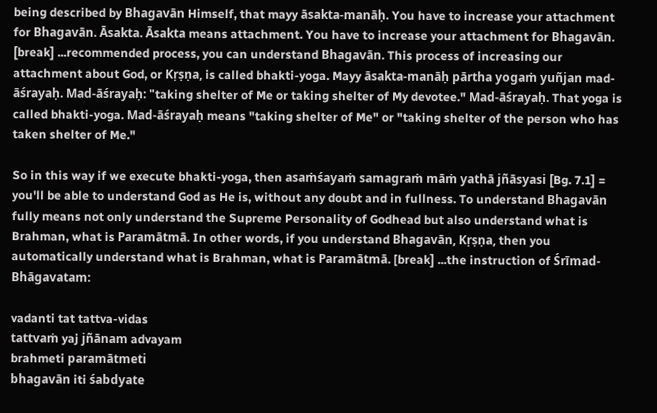being described by Bhagavān Himself, that mayy āsakta-manāḥ. You have to increase your attachment for Bhagavān. Āsakta. Āsakta means attachment. You have to increase your attachment for Bhagavān. [break] ...recommended process, you can understand Bhagavān. This process of increasing our attachment about God, or Kṛṣṇa, is called bhakti-yoga. Mayy āsakta-manāḥ pārtha yogaṁ yuñjan mad-āśrayaḥ. Mad-āśrayaḥ: "taking shelter of Me or taking shelter of My devotee." Mad-āśrayaḥ. That yoga is called bhakti-yoga. Mad-āśrayaḥ means "taking shelter of Me" or "taking shelter of the person who has taken shelter of Me."

So in this way if we execute bhakti-yoga, then asaṁśayaṁ samagraṁ māṁ yathā jñāsyasi [Bg. 7.1] = you'll be able to understand God as He is, without any doubt and in fullness. To understand Bhagavān fully means not only understand the Supreme Personality of Godhead but also understand what is Brahman, what is Paramātmā. In other words, if you understand Bhagavān, Kṛṣṇa, then you automatically understand what is Brahman, what is Paramātmā. [break] ...the instruction of Śrīmad-Bhāgavatam:

vadanti tat tattva-vidas
tattvaṁ yaj jñānam advayam
brahmeti paramātmeti
bhagavān iti śabdyate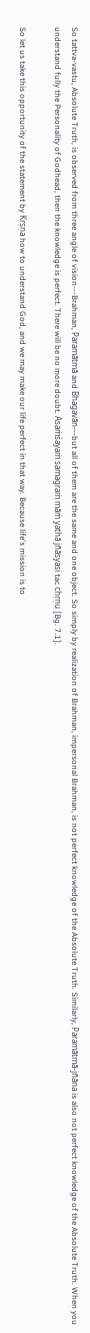So tattva-vastu, Absolute Truth, is observed from three angle of vision---Brahman, Paramātmā and Bhagavān---but all of them are the same and one object. So simply by realization of Brahman, impersonal Brahman, is not perfect knowledge of the Absolute Truth. Similarly, Paramātmā-jñāna is also not perfect knowledge of the Absolute Truth. When you understand fully the Personality of Godhead, then the knowledge is perfect. There will be no more doubt. Asaṁśayaṁ samagraṁ māṁ yathā jñāsyasi tac chṛṇu [Bg. 7.1].

So let us take this opportunity of the statement by Kṛṣṇa how to understand God, and we may make our life perfect in that way. Because life's mission is to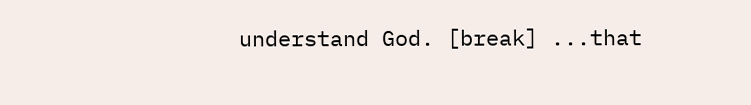understand God. [break] ...that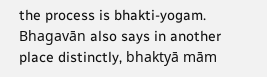the process is bhakti-yogam. Bhagavān also says in another place distinctly, bhaktyā mām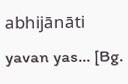abhijānāti yavan yas... [Bg.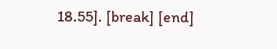18.55]. [break] [end]